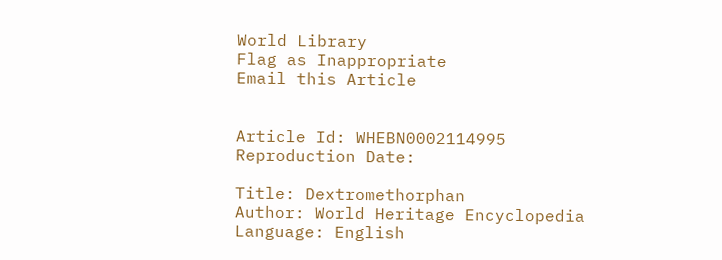World Library
Flag as Inappropriate
Email this Article


Article Id: WHEBN0002114995
Reproduction Date:

Title: Dextromethorphan
Author: World Heritage Encyclopedia
Language: English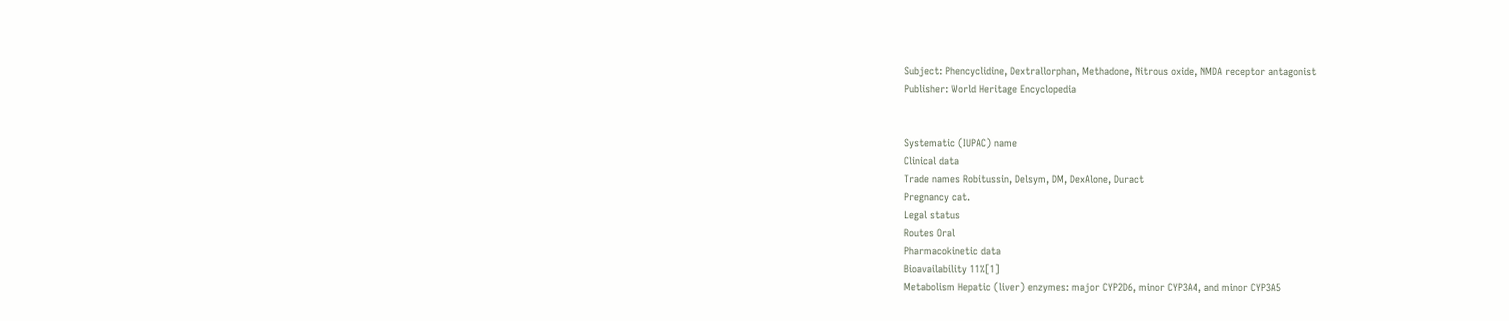Subject: Phencyclidine, Dextrallorphan, Methadone, Nitrous oxide, NMDA receptor antagonist
Publisher: World Heritage Encyclopedia


Systematic (IUPAC) name
Clinical data
Trade names Robitussin, Delsym, DM, DexAlone, Duract
Pregnancy cat.
Legal status
Routes Oral
Pharmacokinetic data
Bioavailability 11%[1]
Metabolism Hepatic (liver) enzymes: major CYP2D6, minor CYP3A4, and minor CYP3A5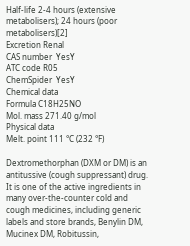Half-life 2-4 hours (extensive metabolisers); 24 hours (poor metabolisers)[2]
Excretion Renal
CAS number  YesY
ATC code R05
ChemSpider  YesY
Chemical data
Formula C18H25NO
Mol. mass 271.40 g/mol
Physical data
Melt. point 111 °C (232 °F)

Dextromethorphan (DXM or DM) is an antitussive (cough suppressant) drug. It is one of the active ingredients in many over-the-counter cold and cough medicines, including generic labels and store brands, Benylin DM, Mucinex DM, Robitussin,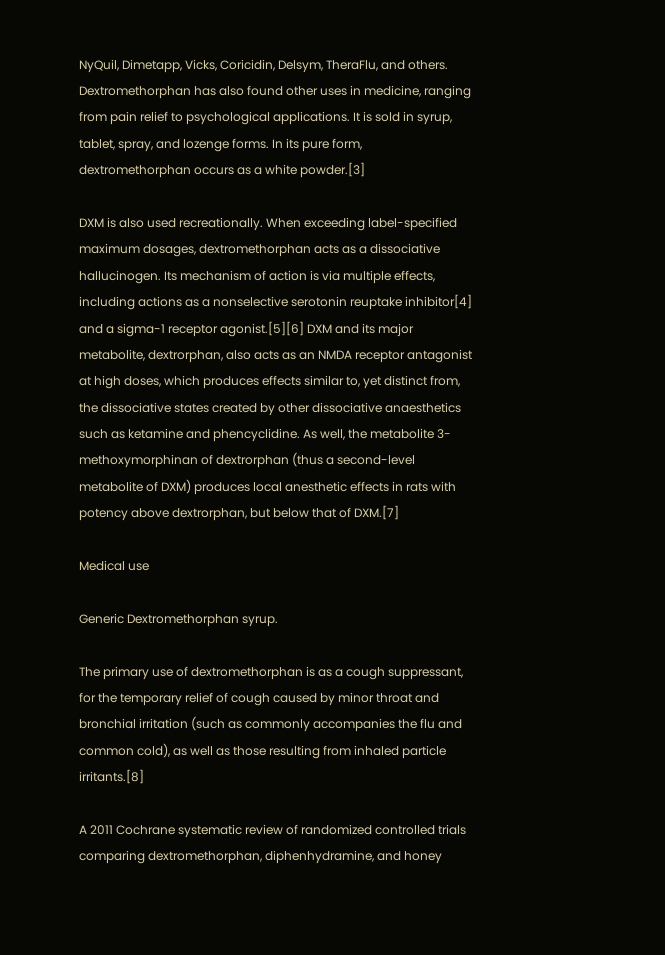NyQuil, Dimetapp, Vicks, Coricidin, Delsym, TheraFlu, and others. Dextromethorphan has also found other uses in medicine, ranging from pain relief to psychological applications. It is sold in syrup, tablet, spray, and lozenge forms. In its pure form, dextromethorphan occurs as a white powder.[3]

DXM is also used recreationally. When exceeding label-specified maximum dosages, dextromethorphan acts as a dissociative hallucinogen. Its mechanism of action is via multiple effects, including actions as a nonselective serotonin reuptake inhibitor[4] and a sigma-1 receptor agonist.[5][6] DXM and its major metabolite, dextrorphan, also acts as an NMDA receptor antagonist at high doses, which produces effects similar to, yet distinct from, the dissociative states created by other dissociative anaesthetics such as ketamine and phencyclidine. As well, the metabolite 3-methoxymorphinan of dextrorphan (thus a second-level metabolite of DXM) produces local anesthetic effects in rats with potency above dextrorphan, but below that of DXM.[7]

Medical use

Generic Dextromethorphan syrup.

The primary use of dextromethorphan is as a cough suppressant, for the temporary relief of cough caused by minor throat and bronchial irritation (such as commonly accompanies the flu and common cold), as well as those resulting from inhaled particle irritants.[8]

A 2011 Cochrane systematic review of randomized controlled trials comparing dextromethorphan, diphenhydramine, and honey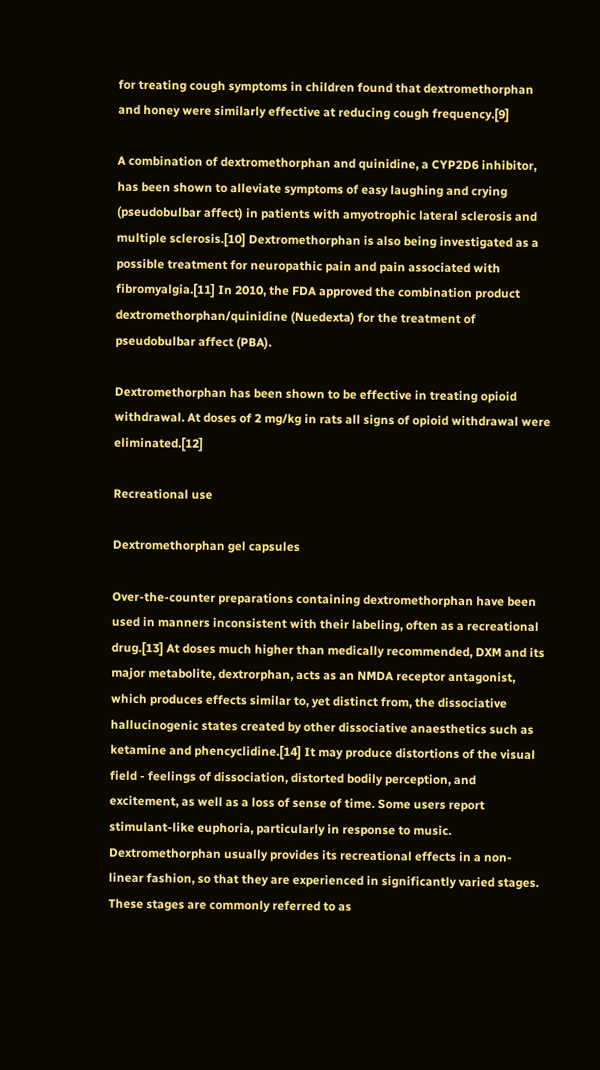for treating cough symptoms in children found that dextromethorphan and honey were similarly effective at reducing cough frequency.[9]

A combination of dextromethorphan and quinidine, a CYP2D6 inhibitor, has been shown to alleviate symptoms of easy laughing and crying (pseudobulbar affect) in patients with amyotrophic lateral sclerosis and multiple sclerosis.[10] Dextromethorphan is also being investigated as a possible treatment for neuropathic pain and pain associated with fibromyalgia.[11] In 2010, the FDA approved the combination product dextromethorphan/quinidine (Nuedexta) for the treatment of pseudobulbar affect (PBA).

Dextromethorphan has been shown to be effective in treating opioid withdrawal. At doses of 2 mg/kg in rats all signs of opioid withdrawal were eliminated.[12]

Recreational use

Dextromethorphan gel capsules

Over-the-counter preparations containing dextromethorphan have been used in manners inconsistent with their labeling, often as a recreational drug.[13] At doses much higher than medically recommended, DXM and its major metabolite, dextrorphan, acts as an NMDA receptor antagonist, which produces effects similar to, yet distinct from, the dissociative hallucinogenic states created by other dissociative anaesthetics such as ketamine and phencyclidine.[14] It may produce distortions of the visual field - feelings of dissociation, distorted bodily perception, and excitement, as well as a loss of sense of time. Some users report stimulant-like euphoria, particularly in response to music. Dextromethorphan usually provides its recreational effects in a non-linear fashion, so that they are experienced in significantly varied stages. These stages are commonly referred to as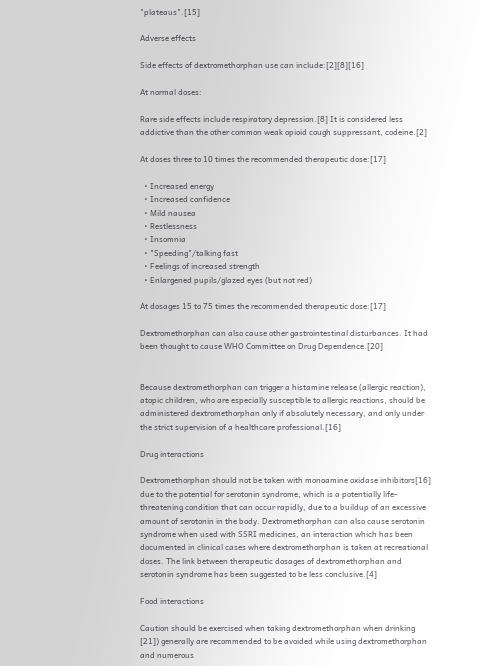"plateaus".[15]

Adverse effects

Side effects of dextromethorphan use can include:[2][8][16]

At normal doses:

Rare side effects include respiratory depression.[8] It is considered less addictive than the other common weak opioid cough suppressant, codeine.[2]

At doses three to 10 times the recommended therapeutic dose:[17]

  • Increased energy
  • Increased confidence
  • Mild nausea
  • Restlessness
  • Insomnia
  • "Speeding"/talking fast
  • Feelings of increased strength
  • Enlargened pupils/glazed eyes (but not red)

At dosages 15 to 75 times the recommended therapeutic dose:[17]

Dextromethorphan can also cause other gastrointestinal disturbances. It had been thought to cause WHO Committee on Drug Dependence.[20]


Because dextromethorphan can trigger a histamine release (allergic reaction), atopic children, who are especially susceptible to allergic reactions, should be administered dextromethorphan only if absolutely necessary, and only under the strict supervision of a healthcare professional.[16]

Drug interactions

Dextromethorphan should not be taken with monoamine oxidase inhibitors[16] due to the potential for serotonin syndrome, which is a potentially life-threatening condition that can occur rapidly, due to a buildup of an excessive amount of serotonin in the body. Dextromethorphan can also cause serotonin syndrome when used with SSRI medicines, an interaction which has been documented in clinical cases where dextromethorphan is taken at recreational doses. The link between therapeutic dosages of dextromethorphan and serotonin syndrome has been suggested to be less conclusive.[4]

Food interactions

Caution should be exercised when taking dextromethorphan when drinking [21]) generally are recommended to be avoided while using dextromethorphan and numerous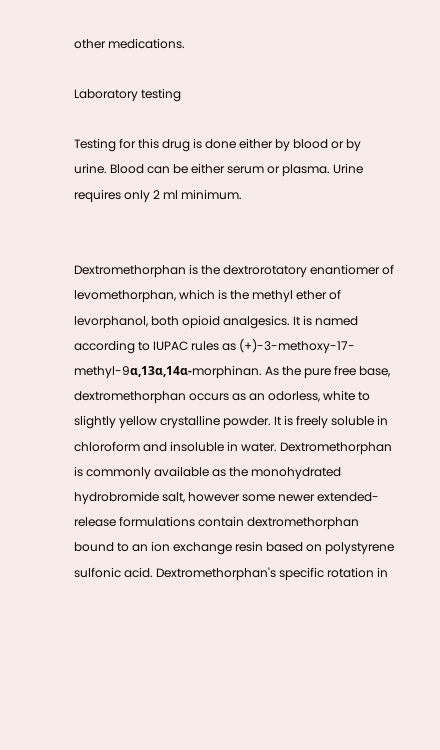other medications.

Laboratory testing

Testing for this drug is done either by blood or by urine. Blood can be either serum or plasma. Urine requires only 2 ml minimum.


Dextromethorphan is the dextrorotatory enantiomer of levomethorphan, which is the methyl ether of levorphanol, both opioid analgesics. It is named according to IUPAC rules as (+)-3-methoxy-17-methyl-9α,13α,14α-morphinan. As the pure free base, dextromethorphan occurs as an odorless, white to slightly yellow crystalline powder. It is freely soluble in chloroform and insoluble in water. Dextromethorphan is commonly available as the monohydrated hydrobromide salt, however some newer extended-release formulations contain dextromethorphan bound to an ion exchange resin based on polystyrene sulfonic acid. Dextromethorphan's specific rotation in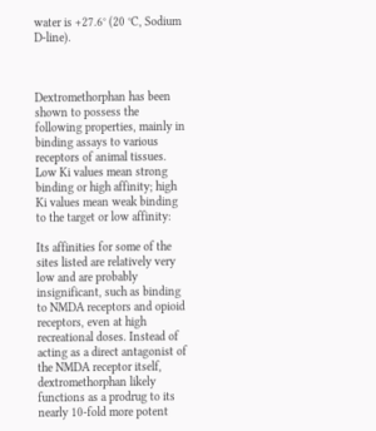water is +27.6° (20 °C, Sodium D-line).



Dextromethorphan has been shown to possess the following properties, mainly in binding assays to various receptors of animal tissues. Low Ki values mean strong binding or high affinity; high Ki values mean weak binding to the target or low affinity:

Its affinities for some of the sites listed are relatively very low and are probably insignificant, such as binding to NMDA receptors and opioid receptors, even at high recreational doses. Instead of acting as a direct antagonist of the NMDA receptor itself, dextromethorphan likely functions as a prodrug to its nearly 10-fold more potent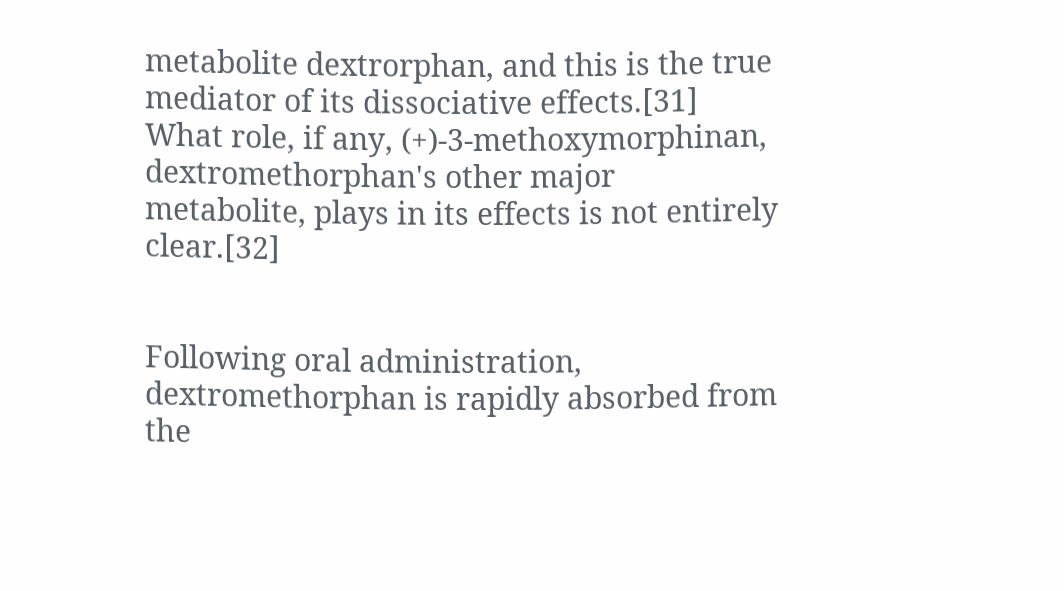metabolite dextrorphan, and this is the true mediator of its dissociative effects.[31] What role, if any, (+)-3-methoxymorphinan, dextromethorphan's other major metabolite, plays in its effects is not entirely clear.[32]


Following oral administration, dextromethorphan is rapidly absorbed from the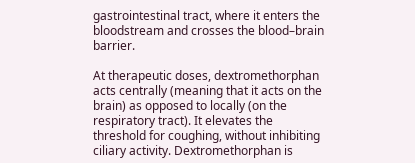gastrointestinal tract, where it enters the bloodstream and crosses the blood–brain barrier.

At therapeutic doses, dextromethorphan acts centrally (meaning that it acts on the brain) as opposed to locally (on the respiratory tract). It elevates the threshold for coughing, without inhibiting ciliary activity. Dextromethorphan is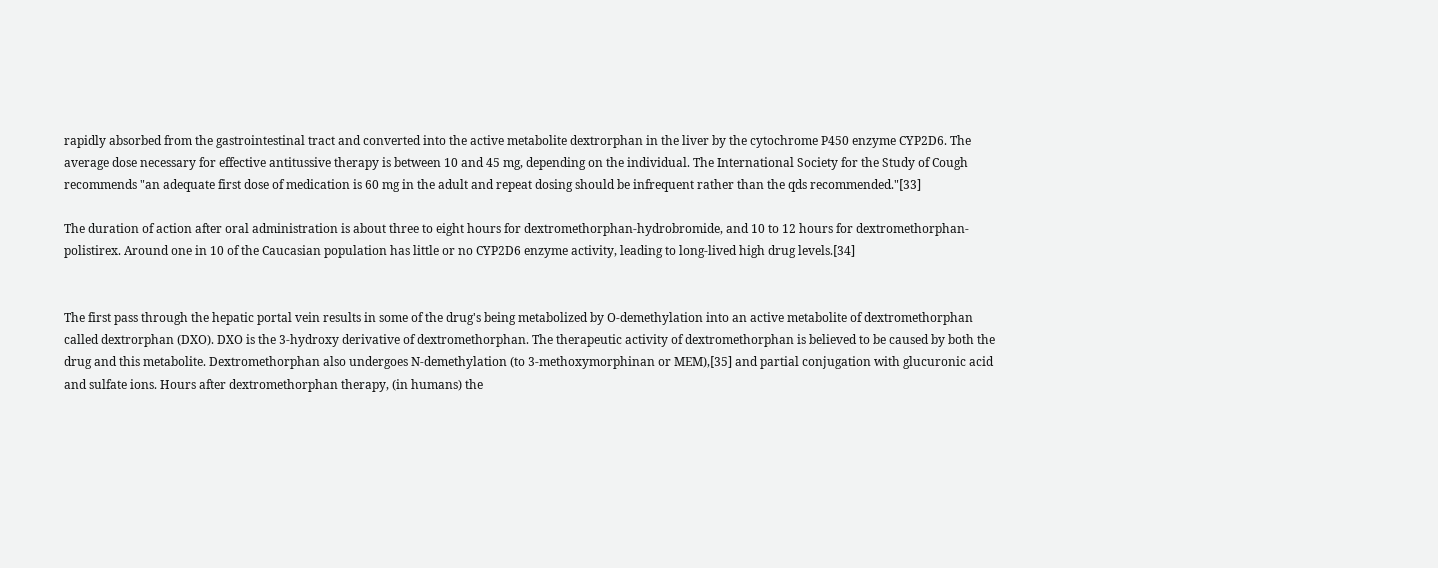rapidly absorbed from the gastrointestinal tract and converted into the active metabolite dextrorphan in the liver by the cytochrome P450 enzyme CYP2D6. The average dose necessary for effective antitussive therapy is between 10 and 45 mg, depending on the individual. The International Society for the Study of Cough recommends "an adequate first dose of medication is 60 mg in the adult and repeat dosing should be infrequent rather than the qds recommended."[33]

The duration of action after oral administration is about three to eight hours for dextromethorphan-hydrobromide, and 10 to 12 hours for dextromethorphan-polistirex. Around one in 10 of the Caucasian population has little or no CYP2D6 enzyme activity, leading to long-lived high drug levels.[34]


The first pass through the hepatic portal vein results in some of the drug's being metabolized by O-demethylation into an active metabolite of dextromethorphan called dextrorphan (DXO). DXO is the 3-hydroxy derivative of dextromethorphan. The therapeutic activity of dextromethorphan is believed to be caused by both the drug and this metabolite. Dextromethorphan also undergoes N-demethylation (to 3-methoxymorphinan or MEM),[35] and partial conjugation with glucuronic acid and sulfate ions. Hours after dextromethorphan therapy, (in humans) the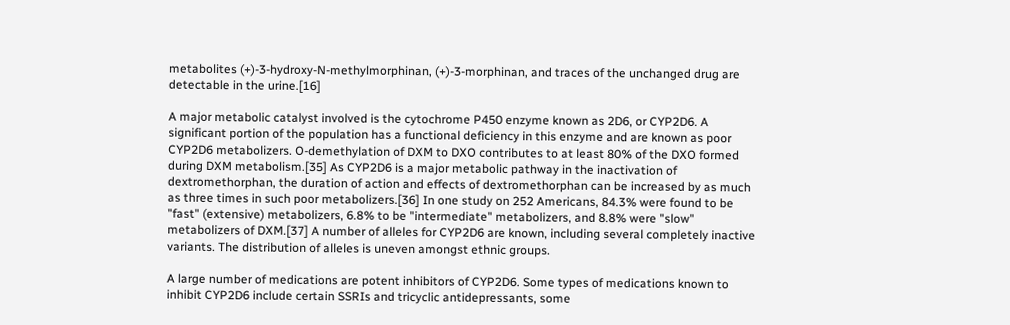metabolites (+)-3-hydroxy-N-methylmorphinan, (+)-3-morphinan, and traces of the unchanged drug are detectable in the urine.[16]

A major metabolic catalyst involved is the cytochrome P450 enzyme known as 2D6, or CYP2D6. A significant portion of the population has a functional deficiency in this enzyme and are known as poor CYP2D6 metabolizers. O-demethylation of DXM to DXO contributes to at least 80% of the DXO formed during DXM metabolism.[35] As CYP2D6 is a major metabolic pathway in the inactivation of dextromethorphan, the duration of action and effects of dextromethorphan can be increased by as much as three times in such poor metabolizers.[36] In one study on 252 Americans, 84.3% were found to be "fast" (extensive) metabolizers, 6.8% to be "intermediate" metabolizers, and 8.8% were "slow" metabolizers of DXM.[37] A number of alleles for CYP2D6 are known, including several completely inactive variants. The distribution of alleles is uneven amongst ethnic groups.

A large number of medications are potent inhibitors of CYP2D6. Some types of medications known to inhibit CYP2D6 include certain SSRIs and tricyclic antidepressants, some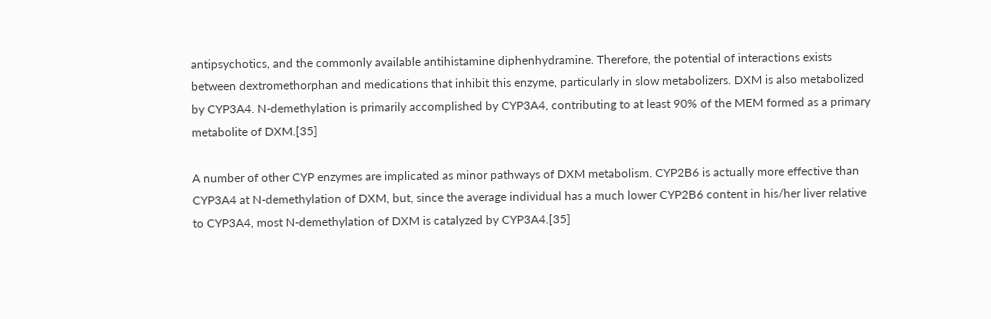antipsychotics, and the commonly available antihistamine diphenhydramine. Therefore, the potential of interactions exists between dextromethorphan and medications that inhibit this enzyme, particularly in slow metabolizers. DXM is also metabolized by CYP3A4. N-demethylation is primarily accomplished by CYP3A4, contributing to at least 90% of the MEM formed as a primary metabolite of DXM.[35]

A number of other CYP enzymes are implicated as minor pathways of DXM metabolism. CYP2B6 is actually more effective than CYP3A4 at N-demethylation of DXM, but, since the average individual has a much lower CYP2B6 content in his/her liver relative to CYP3A4, most N-demethylation of DXM is catalyzed by CYP3A4.[35]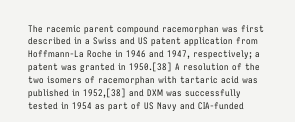The racemic parent compound racemorphan was first described in a Swiss and US patent application from Hoffmann-La Roche in 1946 and 1947, respectively; a patent was granted in 1950.[38] A resolution of the two isomers of racemorphan with tartaric acid was published in 1952,[38] and DXM was successfully tested in 1954 as part of US Navy and CIA-funded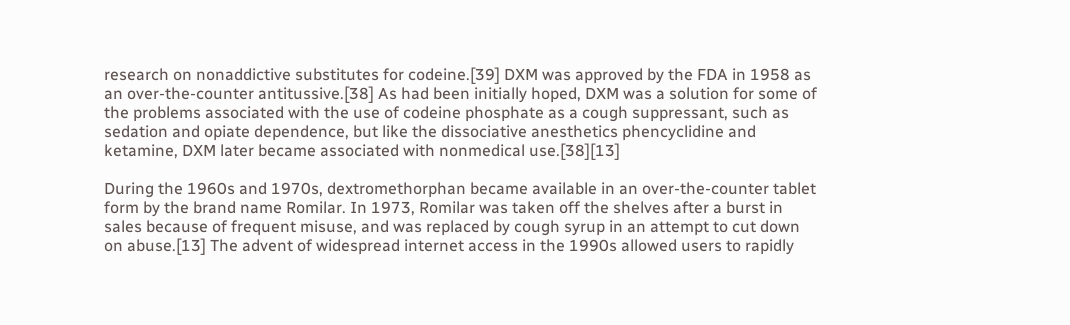research on nonaddictive substitutes for codeine.[39] DXM was approved by the FDA in 1958 as an over-the-counter antitussive.[38] As had been initially hoped, DXM was a solution for some of the problems associated with the use of codeine phosphate as a cough suppressant, such as sedation and opiate dependence, but like the dissociative anesthetics phencyclidine and ketamine, DXM later became associated with nonmedical use.[38][13]

During the 1960s and 1970s, dextromethorphan became available in an over-the-counter tablet form by the brand name Romilar. In 1973, Romilar was taken off the shelves after a burst in sales because of frequent misuse, and was replaced by cough syrup in an attempt to cut down on abuse.[13] The advent of widespread internet access in the 1990s allowed users to rapidly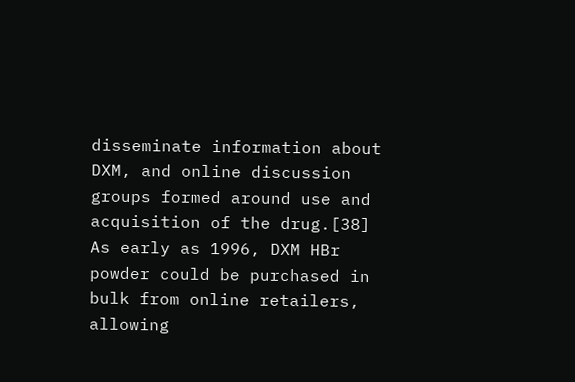disseminate information about DXM, and online discussion groups formed around use and acquisition of the drug.[38] As early as 1996, DXM HBr powder could be purchased in bulk from online retailers, allowing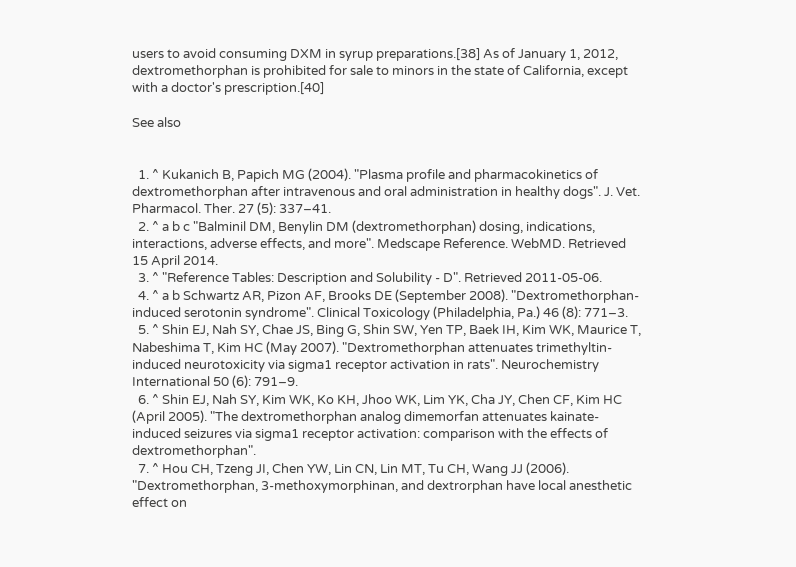users to avoid consuming DXM in syrup preparations.[38] As of January 1, 2012, dextromethorphan is prohibited for sale to minors in the state of California, except with a doctor's prescription.[40]

See also


  1. ^ Kukanich B, Papich MG (2004). "Plasma profile and pharmacokinetics of dextromethorphan after intravenous and oral administration in healthy dogs". J. Vet. Pharmacol. Ther. 27 (5): 337–41.
  2. ^ a b c "Balminil DM, Benylin DM (dextromethorphan) dosing, indications, interactions, adverse effects, and more". Medscape Reference. WebMD. Retrieved 15 April 2014.
  3. ^ "Reference Tables: Description and Solubility - D". Retrieved 2011-05-06.
  4. ^ a b Schwartz AR, Pizon AF, Brooks DE (September 2008). "Dextromethorphan-induced serotonin syndrome". Clinical Toxicology (Philadelphia, Pa.) 46 (8): 771–3.
  5. ^ Shin EJ, Nah SY, Chae JS, Bing G, Shin SW, Yen TP, Baek IH, Kim WK, Maurice T, Nabeshima T, Kim HC (May 2007). "Dextromethorphan attenuates trimethyltin-induced neurotoxicity via sigma1 receptor activation in rats". Neurochemistry International 50 (6): 791–9.
  6. ^ Shin EJ, Nah SY, Kim WK, Ko KH, Jhoo WK, Lim YK, Cha JY, Chen CF, Kim HC (April 2005). "The dextromethorphan analog dimemorfan attenuates kainate-induced seizures via sigma1 receptor activation: comparison with the effects of dextromethorphan".
  7. ^ Hou CH, Tzeng JI, Chen YW, Lin CN, Lin MT, Tu CH, Wang JJ (2006). "Dextromethorphan, 3-methoxymorphinan, and dextrorphan have local anesthetic effect on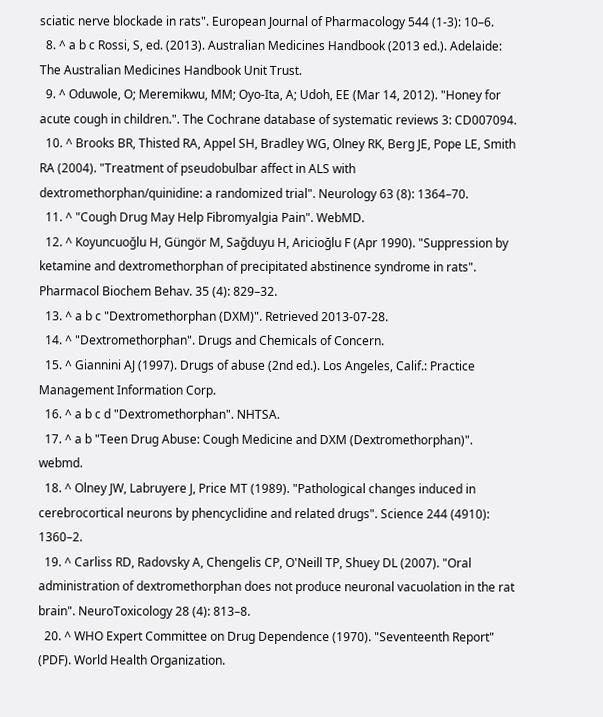sciatic nerve blockade in rats". European Journal of Pharmacology 544 (1-3): 10–6.
  8. ^ a b c Rossi, S, ed. (2013). Australian Medicines Handbook (2013 ed.). Adelaide: The Australian Medicines Handbook Unit Trust.
  9. ^ Oduwole, O; Meremikwu, MM; Oyo-Ita, A; Udoh, EE (Mar 14, 2012). "Honey for acute cough in children.". The Cochrane database of systematic reviews 3: CD007094.
  10. ^ Brooks BR, Thisted RA, Appel SH, Bradley WG, Olney RK, Berg JE, Pope LE, Smith RA (2004). "Treatment of pseudobulbar affect in ALS with dextromethorphan/quinidine: a randomized trial". Neurology 63 (8): 1364–70.
  11. ^ "Cough Drug May Help Fibromyalgia Pain". WebMD.
  12. ^ Koyuncuoğlu H, Güngör M, Sağduyu H, Aricioğlu F (Apr 1990). "Suppression by ketamine and dextromethorphan of precipitated abstinence syndrome in rats". Pharmacol Biochem Behav. 35 (4): 829–32.
  13. ^ a b c "Dextromethorphan (DXM)". Retrieved 2013-07-28.
  14. ^ "Dextromethorphan". Drugs and Chemicals of Concern.
  15. ^ Giannini AJ (1997). Drugs of abuse (2nd ed.). Los Angeles, Calif.: Practice Management Information Corp.
  16. ^ a b c d "Dextromethorphan". NHTSA.
  17. ^ a b "Teen Drug Abuse: Cough Medicine and DXM (Dextromethorphan)". webmd.
  18. ^ Olney JW, Labruyere J, Price MT (1989). "Pathological changes induced in cerebrocortical neurons by phencyclidine and related drugs". Science 244 (4910): 1360–2.
  19. ^ Carliss RD, Radovsky A, Chengelis CP, O'Neill TP, Shuey DL (2007). "Oral administration of dextromethorphan does not produce neuronal vacuolation in the rat brain". NeuroToxicology 28 (4): 813–8.
  20. ^ WHO Expert Committee on Drug Dependence (1970). "Seventeenth Report" (PDF). World Health Organization.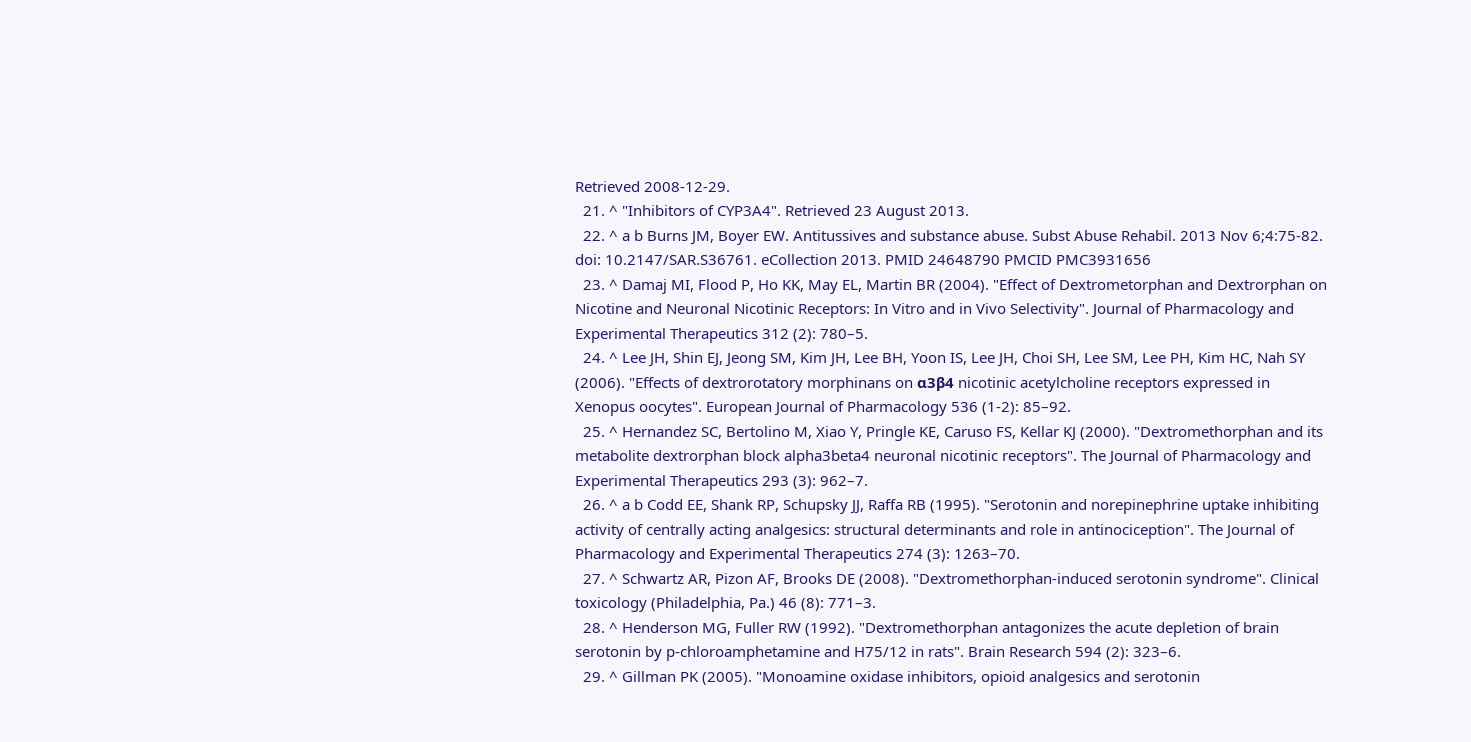Retrieved 2008-12-29.
  21. ^ "Inhibitors of CYP3A4". Retrieved 23 August 2013.
  22. ^ a b Burns JM, Boyer EW. Antitussives and substance abuse. Subst Abuse Rehabil. 2013 Nov 6;4:75-82. doi: 10.2147/SAR.S36761. eCollection 2013. PMID 24648790 PMCID PMC3931656
  23. ^ Damaj MI, Flood P, Ho KK, May EL, Martin BR (2004). "Effect of Dextrometorphan and Dextrorphan on Nicotine and Neuronal Nicotinic Receptors: In Vitro and in Vivo Selectivity". Journal of Pharmacology and Experimental Therapeutics 312 (2): 780–5.
  24. ^ Lee JH, Shin EJ, Jeong SM, Kim JH, Lee BH, Yoon IS, Lee JH, Choi SH, Lee SM, Lee PH, Kim HC, Nah SY (2006). "Effects of dextrorotatory morphinans on α3β4 nicotinic acetylcholine receptors expressed in Xenopus oocytes". European Journal of Pharmacology 536 (1-2): 85–92.
  25. ^ Hernandez SC, Bertolino M, Xiao Y, Pringle KE, Caruso FS, Kellar KJ (2000). "Dextromethorphan and its metabolite dextrorphan block alpha3beta4 neuronal nicotinic receptors". The Journal of Pharmacology and Experimental Therapeutics 293 (3): 962–7.
  26. ^ a b Codd EE, Shank RP, Schupsky JJ, Raffa RB (1995). "Serotonin and norepinephrine uptake inhibiting activity of centrally acting analgesics: structural determinants and role in antinociception". The Journal of Pharmacology and Experimental Therapeutics 274 (3): 1263–70.
  27. ^ Schwartz AR, Pizon AF, Brooks DE (2008). "Dextromethorphan-induced serotonin syndrome". Clinical toxicology (Philadelphia, Pa.) 46 (8): 771–3.
  28. ^ Henderson MG, Fuller RW (1992). "Dextromethorphan antagonizes the acute depletion of brain serotonin by p-chloroamphetamine and H75/12 in rats". Brain Research 594 (2): 323–6.
  29. ^ Gillman PK (2005). "Monoamine oxidase inhibitors, opioid analgesics and serotonin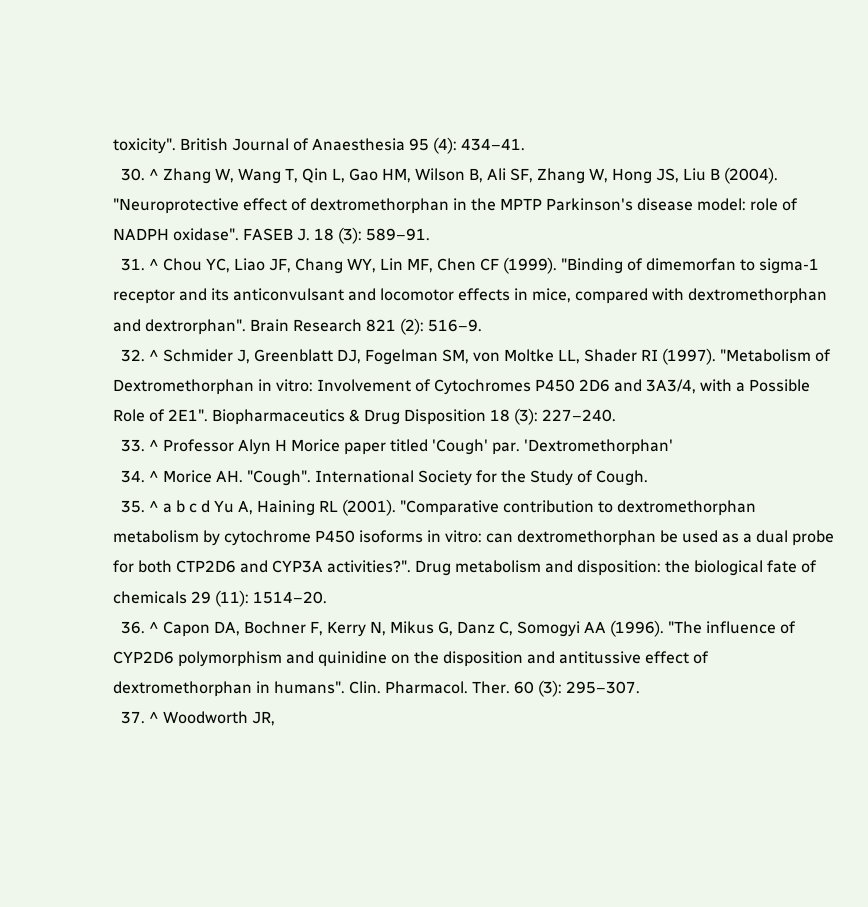toxicity". British Journal of Anaesthesia 95 (4): 434–41.
  30. ^ Zhang W, Wang T, Qin L, Gao HM, Wilson B, Ali SF, Zhang W, Hong JS, Liu B (2004). "Neuroprotective effect of dextromethorphan in the MPTP Parkinson's disease model: role of NADPH oxidase". FASEB J. 18 (3): 589–91.
  31. ^ Chou YC, Liao JF, Chang WY, Lin MF, Chen CF (1999). "Binding of dimemorfan to sigma-1 receptor and its anticonvulsant and locomotor effects in mice, compared with dextromethorphan and dextrorphan". Brain Research 821 (2): 516–9.
  32. ^ Schmider J, Greenblatt DJ, Fogelman SM, von Moltke LL, Shader RI (1997). "Metabolism of Dextromethorphan in vitro: Involvement of Cytochromes P450 2D6 and 3A3/4, with a Possible Role of 2E1". Biopharmaceutics & Drug Disposition 18 (3): 227–240.
  33. ^ Professor Alyn H Morice paper titled 'Cough' par. 'Dextromethorphan'
  34. ^ Morice AH. "Cough". International Society for the Study of Cough.
  35. ^ a b c d Yu A, Haining RL (2001). "Comparative contribution to dextromethorphan metabolism by cytochrome P450 isoforms in vitro: can dextromethorphan be used as a dual probe for both CTP2D6 and CYP3A activities?". Drug metabolism and disposition: the biological fate of chemicals 29 (11): 1514–20.
  36. ^ Capon DA, Bochner F, Kerry N, Mikus G, Danz C, Somogyi AA (1996). "The influence of CYP2D6 polymorphism and quinidine on the disposition and antitussive effect of dextromethorphan in humans". Clin. Pharmacol. Ther. 60 (3): 295–307.
  37. ^ Woodworth JR,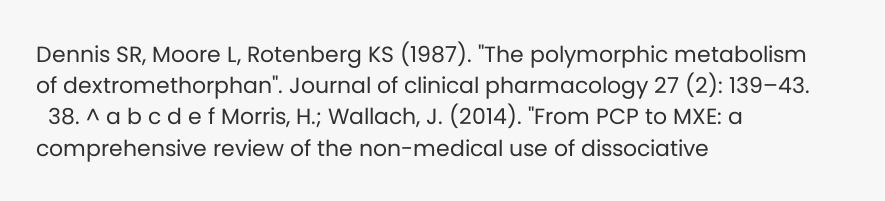Dennis SR, Moore L, Rotenberg KS (1987). "The polymorphic metabolism of dextromethorphan". Journal of clinical pharmacology 27 (2): 139–43.
  38. ^ a b c d e f Morris, H.; Wallach, J. (2014). "From PCP to MXE: a comprehensive review of the non-medical use of dissociative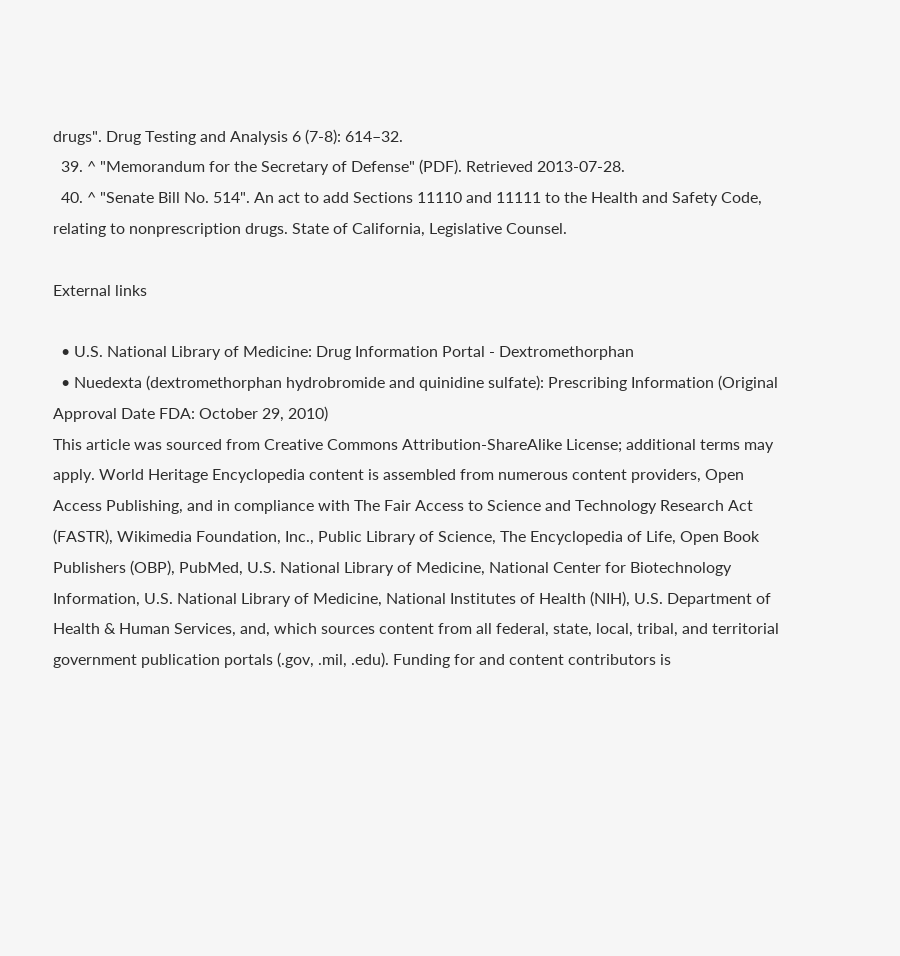drugs". Drug Testing and Analysis 6 (7-8): 614–32.
  39. ^ "Memorandum for the Secretary of Defense" (PDF). Retrieved 2013-07-28.
  40. ^ "Senate Bill No. 514". An act to add Sections 11110 and 11111 to the Health and Safety Code, relating to nonprescription drugs. State of California, Legislative Counsel.

External links

  • U.S. National Library of Medicine: Drug Information Portal - Dextromethorphan
  • Nuedexta (dextromethorphan hydrobromide and quinidine sulfate): Prescribing Information (Original Approval Date FDA: October 29, 2010)
This article was sourced from Creative Commons Attribution-ShareAlike License; additional terms may apply. World Heritage Encyclopedia content is assembled from numerous content providers, Open Access Publishing, and in compliance with The Fair Access to Science and Technology Research Act (FASTR), Wikimedia Foundation, Inc., Public Library of Science, The Encyclopedia of Life, Open Book Publishers (OBP), PubMed, U.S. National Library of Medicine, National Center for Biotechnology Information, U.S. National Library of Medicine, National Institutes of Health (NIH), U.S. Department of Health & Human Services, and, which sources content from all federal, state, local, tribal, and territorial government publication portals (.gov, .mil, .edu). Funding for and content contributors is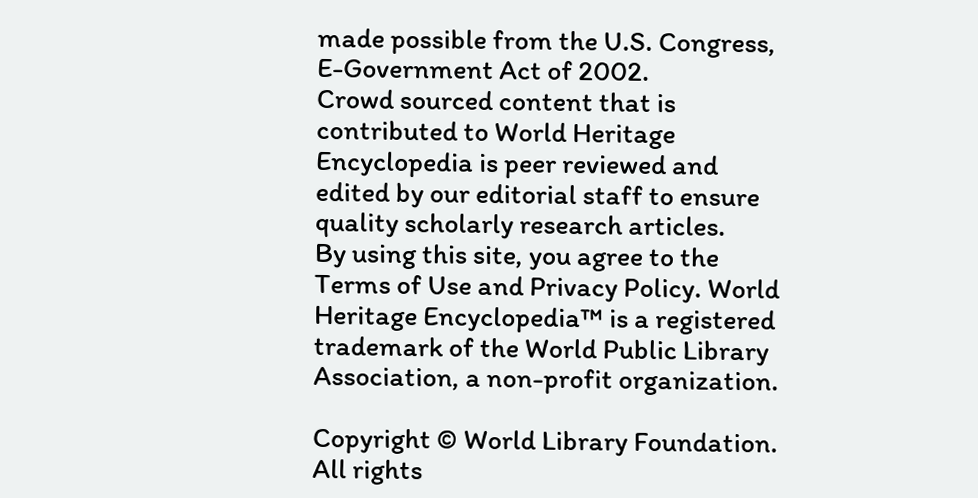made possible from the U.S. Congress, E-Government Act of 2002.
Crowd sourced content that is contributed to World Heritage Encyclopedia is peer reviewed and edited by our editorial staff to ensure quality scholarly research articles.
By using this site, you agree to the Terms of Use and Privacy Policy. World Heritage Encyclopedia™ is a registered trademark of the World Public Library Association, a non-profit organization.

Copyright © World Library Foundation. All rights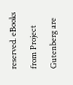reserved. eBooks from Project Gutenberg are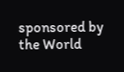sponsored by the World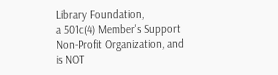Library Foundation,
a 501c(4) Member's Support Non-Profit Organization, and is NOT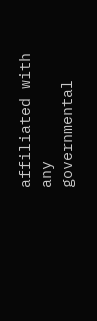affiliated with any governmental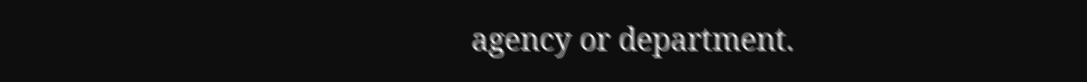agency or department.